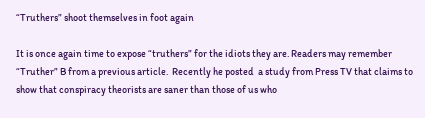“Truthers” shoot themselves in foot again

It is once again time to expose “truthers” for the idiots they are. Readers may remember “Truther” B from a previous article.  Recently he posted  a study from Press TV that claims to show that conspiracy theorists are saner than those of us who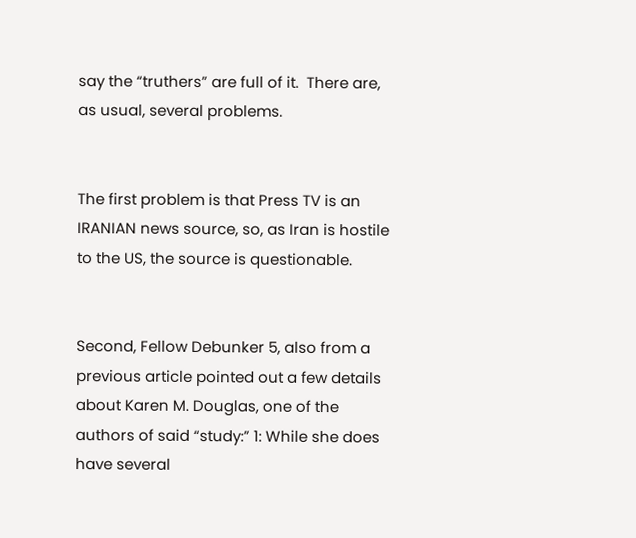say the “truthers” are full of it.  There are, as usual, several problems.


The first problem is that Press TV is an IRANIAN news source, so, as Iran is hostile to the US, the source is questionable.


Second, Fellow Debunker 5, also from a previous article pointed out a few details about Karen M. Douglas, one of the authors of said “study:” 1: While she does have several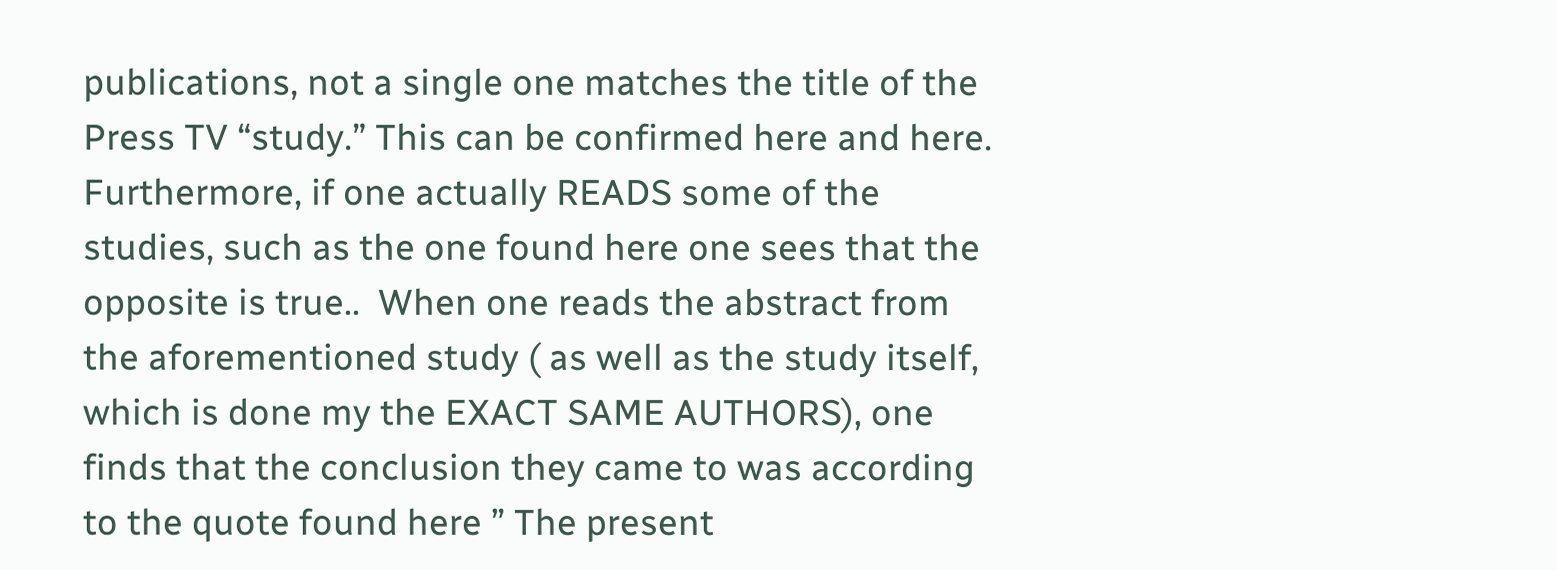publications, not a single one matches the title of the Press TV “study.” This can be confirmed here and here.  Furthermore, if one actually READS some of the studies, such as the one found here one sees that the opposite is true..  When one reads the abstract from the aforementioned study ( as well as the study itself, which is done my the EXACT SAME AUTHORS), one finds that the conclusion they came to was according to the quote found here ” The present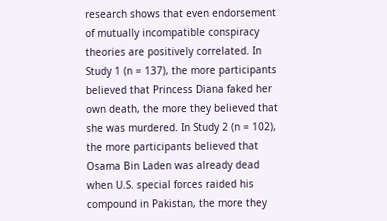research shows that even endorsement of mutually incompatible conspiracy theories are positively correlated. In Study 1 (n = 137), the more participants believed that Princess Diana faked her own death, the more they believed that she was murdered. In Study 2 (n = 102), the more participants believed that Osama Bin Laden was already dead when U.S. special forces raided his compound in Pakistan, the more they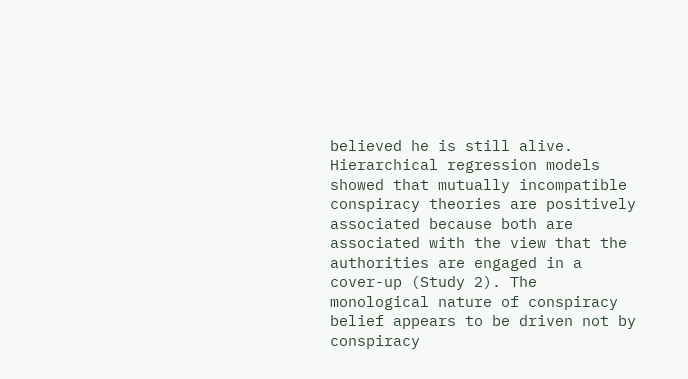believed he is still alive. Hierarchical regression models showed that mutually incompatible conspiracy theories are positively associated because both are associated with the view that the authorities are engaged in a cover-up (Study 2). The monological nature of conspiracy belief appears to be driven not by conspiracy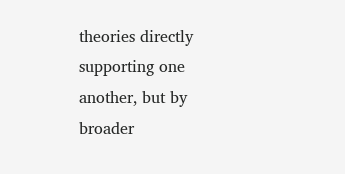theories directly supporting one another, but by broader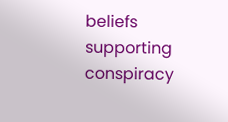beliefs supporting conspiracy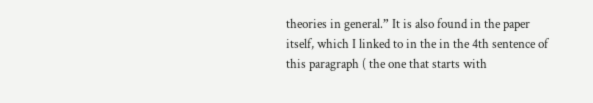theories in general.” It is also found in the paper itself, which I linked to in the in the 4th sentence of this paragraph ( the one that starts with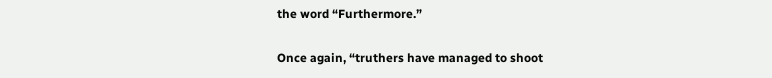the word “Furthermore.”

Once again, “truthers have managed to shoot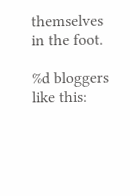themselves in the foot.

%d bloggers like this: